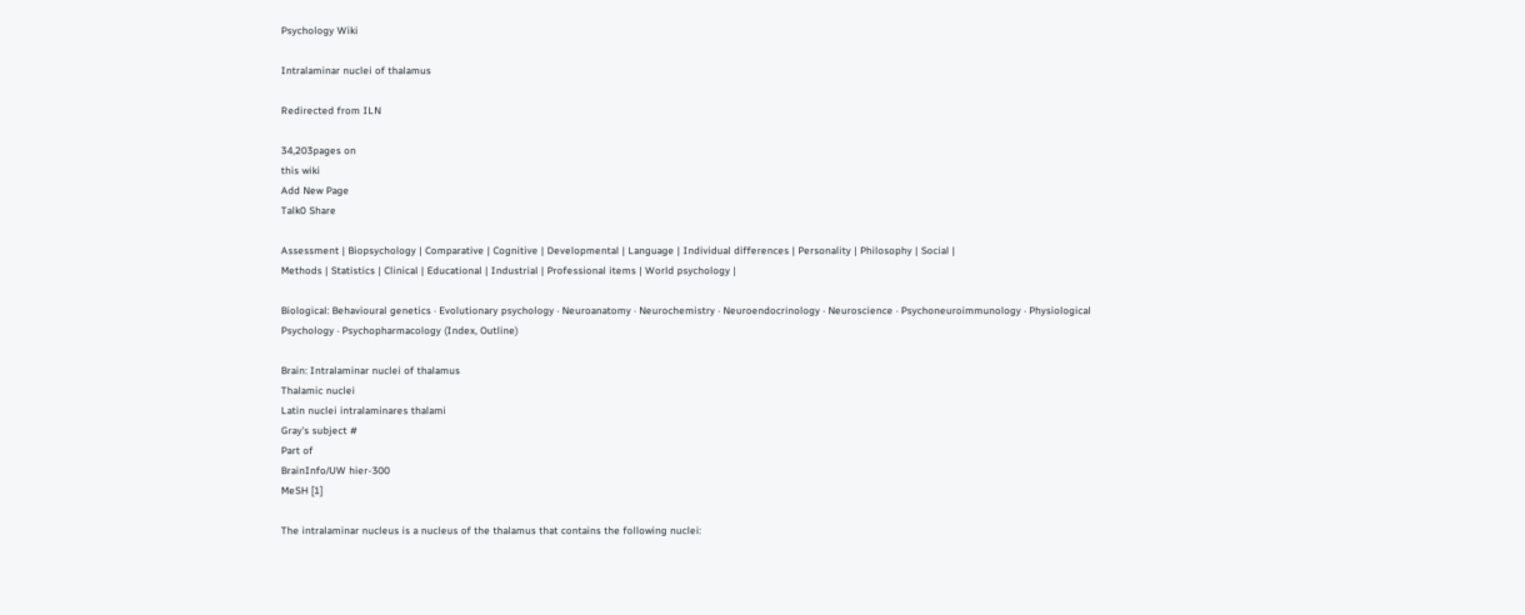Psychology Wiki

Intralaminar nuclei of thalamus

Redirected from ILN

34,203pages on
this wiki
Add New Page
Talk0 Share

Assessment | Biopsychology | Comparative | Cognitive | Developmental | Language | Individual differences | Personality | Philosophy | Social |
Methods | Statistics | Clinical | Educational | Industrial | Professional items | World psychology |

Biological: Behavioural genetics · Evolutionary psychology · Neuroanatomy · Neurochemistry · Neuroendocrinology · Neuroscience · Psychoneuroimmunology · Physiological Psychology · Psychopharmacology (Index, Outline)

Brain: Intralaminar nuclei of thalamus
Thalamic nuclei
Latin nuclei intralaminares thalami
Gray's subject #
Part of
BrainInfo/UW hier-300
MeSH [1]

The intralaminar nucleus is a nucleus of the thalamus that contains the following nuclei: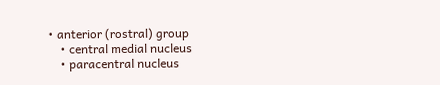• anterior (rostral) group
    • central medial nucleus
    • paracentral nucleus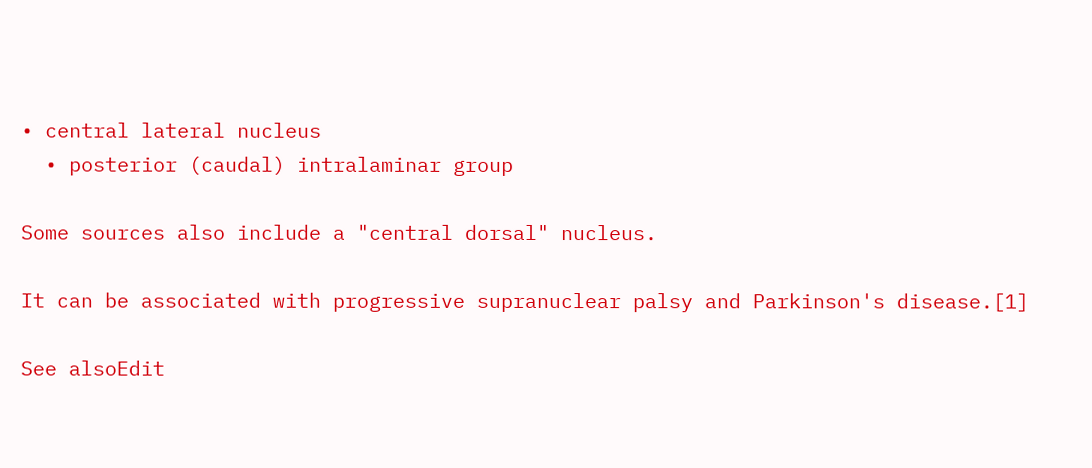• central lateral nucleus
  • posterior (caudal) intralaminar group

Some sources also include a "central dorsal" nucleus.

It can be associated with progressive supranuclear palsy and Parkinson's disease.[1]

See alsoEdit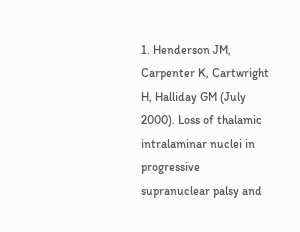1. Henderson JM, Carpenter K, Cartwright H, Halliday GM (July 2000). Loss of thalamic intralaminar nuclei in progressive supranuclear palsy and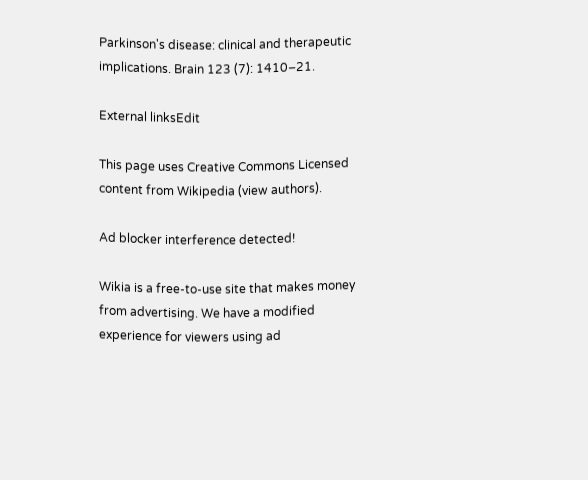Parkinson's disease: clinical and therapeutic implications. Brain 123 (7): 1410–21.

External linksEdit

This page uses Creative Commons Licensed content from Wikipedia (view authors).

Ad blocker interference detected!

Wikia is a free-to-use site that makes money from advertising. We have a modified experience for viewers using ad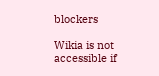blockers

Wikia is not accessible if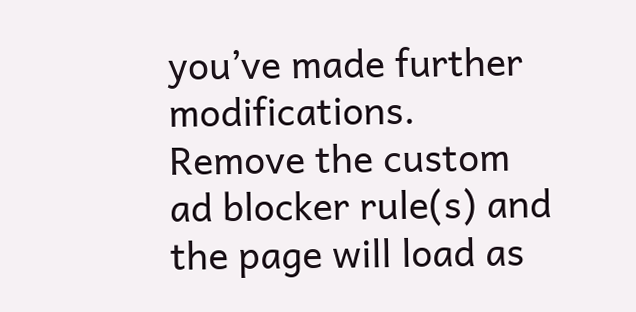you’ve made further modifications. Remove the custom ad blocker rule(s) and the page will load as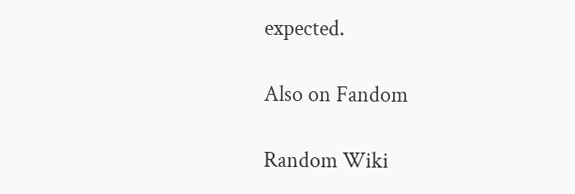expected.

Also on Fandom

Random Wiki